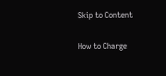Skip to Content

How to Charge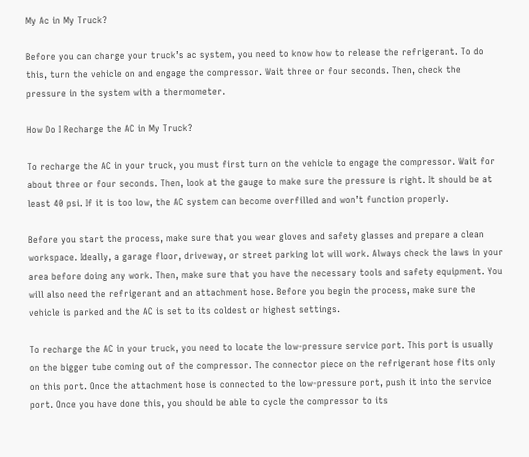My Ac in My Truck?

Before you can charge your truck’s ac system, you need to know how to release the refrigerant. To do this, turn the vehicle on and engage the compressor. Wait three or four seconds. Then, check the pressure in the system with a thermometer.

How Do I Recharge the AC in My Truck?

To recharge the AC in your truck, you must first turn on the vehicle to engage the compressor. Wait for about three or four seconds. Then, look at the gauge to make sure the pressure is right. It should be at least 40 psi. If it is too low, the AC system can become overfilled and won’t function properly.

Before you start the process, make sure that you wear gloves and safety glasses and prepare a clean workspace. Ideally, a garage floor, driveway, or street parking lot will work. Always check the laws in your area before doing any work. Then, make sure that you have the necessary tools and safety equipment. You will also need the refrigerant and an attachment hose. Before you begin the process, make sure the vehicle is parked and the AC is set to its coldest or highest settings.

To recharge the AC in your truck, you need to locate the low-pressure service port. This port is usually on the bigger tube coming out of the compressor. The connector piece on the refrigerant hose fits only on this port. Once the attachment hose is connected to the low-pressure port, push it into the service port. Once you have done this, you should be able to cycle the compressor to its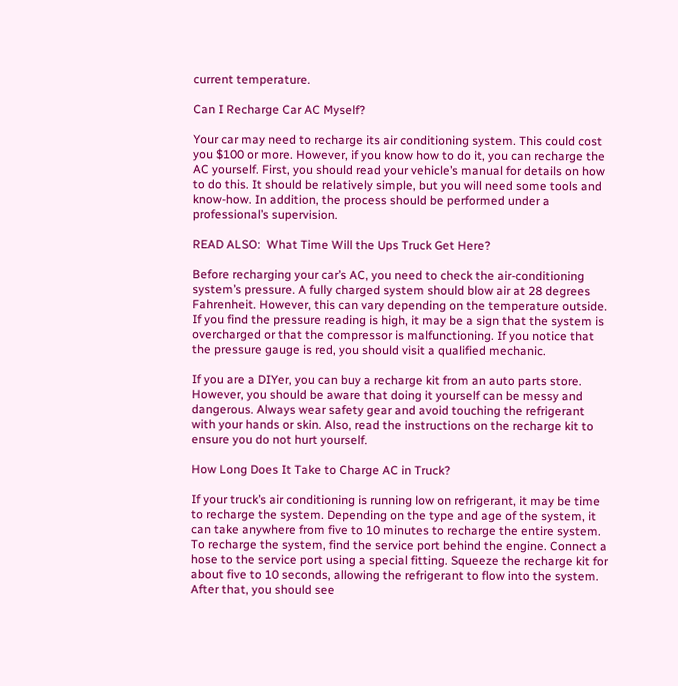current temperature.

Can I Recharge Car AC Myself?

Your car may need to recharge its air conditioning system. This could cost you $100 or more. However, if you know how to do it, you can recharge the AC yourself. First, you should read your vehicle’s manual for details on how to do this. It should be relatively simple, but you will need some tools and know-how. In addition, the process should be performed under a professional’s supervision.

READ ALSO:  What Time Will the Ups Truck Get Here?

Before recharging your car’s AC, you need to check the air-conditioning system’s pressure. A fully charged system should blow air at 28 degrees Fahrenheit. However, this can vary depending on the temperature outside. If you find the pressure reading is high, it may be a sign that the system is overcharged or that the compressor is malfunctioning. If you notice that the pressure gauge is red, you should visit a qualified mechanic.

If you are a DIYer, you can buy a recharge kit from an auto parts store. However, you should be aware that doing it yourself can be messy and dangerous. Always wear safety gear and avoid touching the refrigerant with your hands or skin. Also, read the instructions on the recharge kit to ensure you do not hurt yourself.

How Long Does It Take to Charge AC in Truck?

If your truck’s air conditioning is running low on refrigerant, it may be time to recharge the system. Depending on the type and age of the system, it can take anywhere from five to 10 minutes to recharge the entire system. To recharge the system, find the service port behind the engine. Connect a hose to the service port using a special fitting. Squeeze the recharge kit for about five to 10 seconds, allowing the refrigerant to flow into the system. After that, you should see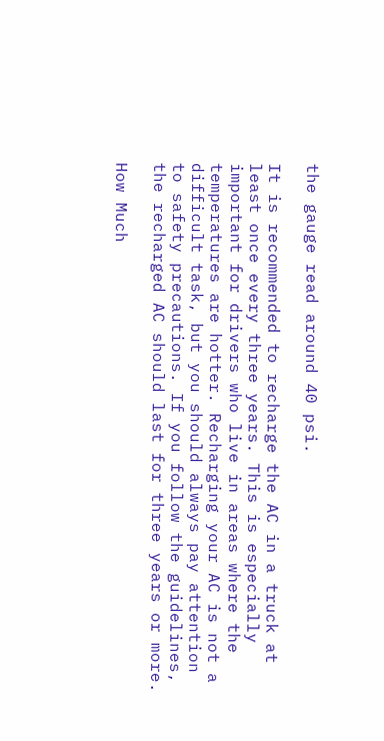the gauge read around 40 psi.

It is recommended to recharge the AC in a truck at least once every three years. This is especially important for drivers who live in areas where the temperatures are hotter. Recharging your AC is not a difficult task, but you should always pay attention to safety precautions. If you follow the guidelines, the recharged AC should last for three years or more.

How Much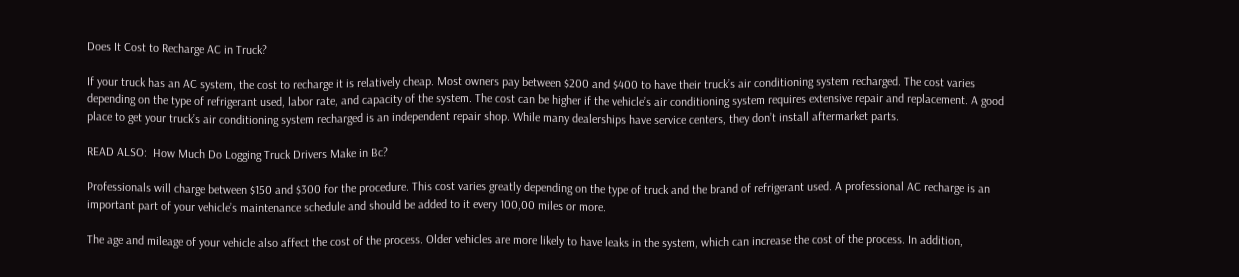Does It Cost to Recharge AC in Truck?

If your truck has an AC system, the cost to recharge it is relatively cheap. Most owners pay between $200 and $400 to have their truck’s air conditioning system recharged. The cost varies depending on the type of refrigerant used, labor rate, and capacity of the system. The cost can be higher if the vehicle’s air conditioning system requires extensive repair and replacement. A good place to get your truck’s air conditioning system recharged is an independent repair shop. While many dealerships have service centers, they don’t install aftermarket parts.

READ ALSO:  How Much Do Logging Truck Drivers Make in Bc?

Professionals will charge between $150 and $300 for the procedure. This cost varies greatly depending on the type of truck and the brand of refrigerant used. A professional AC recharge is an important part of your vehicle’s maintenance schedule and should be added to it every 100,00 miles or more.

The age and mileage of your vehicle also affect the cost of the process. Older vehicles are more likely to have leaks in the system, which can increase the cost of the process. In addition,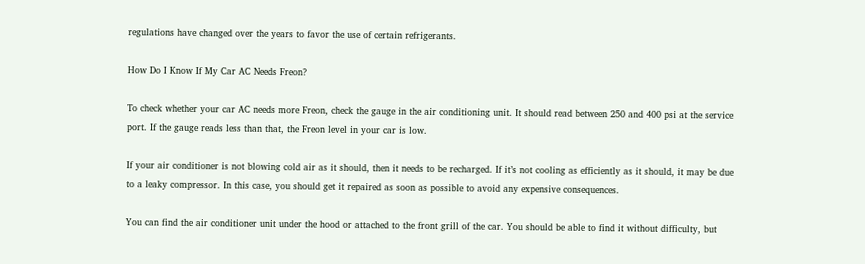regulations have changed over the years to favor the use of certain refrigerants.

How Do I Know If My Car AC Needs Freon?

To check whether your car AC needs more Freon, check the gauge in the air conditioning unit. It should read between 250 and 400 psi at the service port. If the gauge reads less than that, the Freon level in your car is low.

If your air conditioner is not blowing cold air as it should, then it needs to be recharged. If it’s not cooling as efficiently as it should, it may be due to a leaky compressor. In this case, you should get it repaired as soon as possible to avoid any expensive consequences.

You can find the air conditioner unit under the hood or attached to the front grill of the car. You should be able to find it without difficulty, but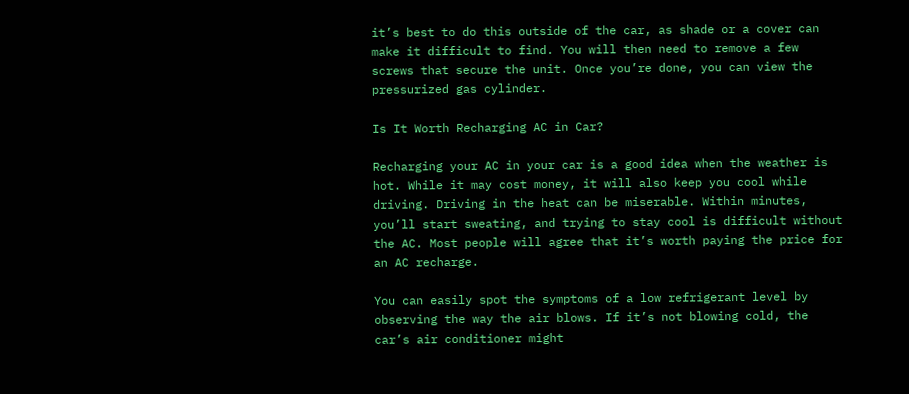it’s best to do this outside of the car, as shade or a cover can make it difficult to find. You will then need to remove a few screws that secure the unit. Once you’re done, you can view the pressurized gas cylinder.

Is It Worth Recharging AC in Car?

Recharging your AC in your car is a good idea when the weather is hot. While it may cost money, it will also keep you cool while driving. Driving in the heat can be miserable. Within minutes, you’ll start sweating, and trying to stay cool is difficult without the AC. Most people will agree that it’s worth paying the price for an AC recharge.

You can easily spot the symptoms of a low refrigerant level by observing the way the air blows. If it’s not blowing cold, the car’s air conditioner might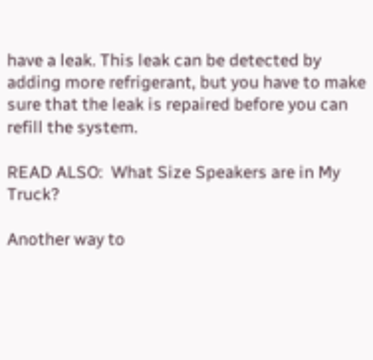have a leak. This leak can be detected by adding more refrigerant, but you have to make sure that the leak is repaired before you can refill the system.

READ ALSO:  What Size Speakers are in My Truck?

Another way to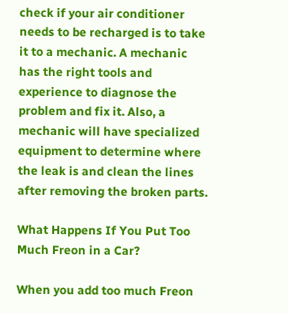check if your air conditioner needs to be recharged is to take it to a mechanic. A mechanic has the right tools and experience to diagnose the problem and fix it. Also, a mechanic will have specialized equipment to determine where the leak is and clean the lines after removing the broken parts.

What Happens If You Put Too Much Freon in a Car?

When you add too much Freon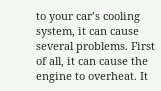to your car’s cooling system, it can cause several problems. First of all, it can cause the engine to overheat. It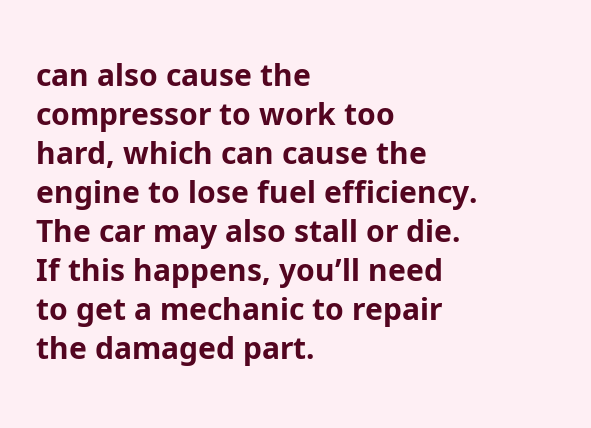can also cause the compressor to work too hard, which can cause the engine to lose fuel efficiency. The car may also stall or die. If this happens, you’ll need to get a mechanic to repair the damaged part.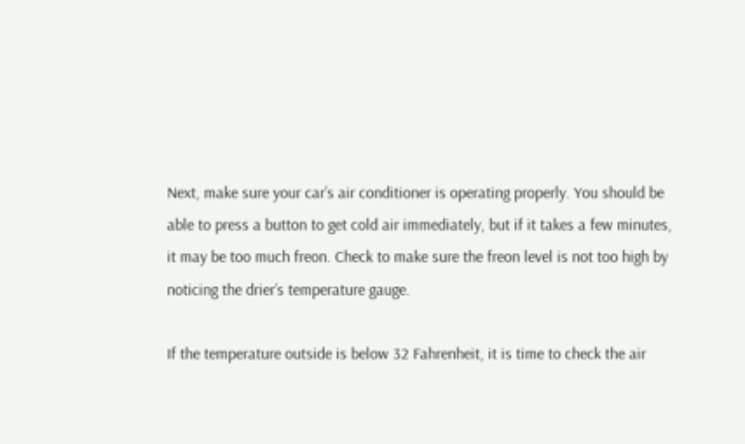Next, make sure your car’s air conditioner is operating properly. You should be able to press a button to get cold air immediately, but if it takes a few minutes, it may be too much freon. Check to make sure the freon level is not too high by noticing the drier’s temperature gauge.

If the temperature outside is below 32 Fahrenheit, it is time to check the air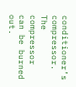conditioner’s compressor. The compressor can be burned out.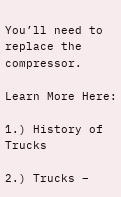You’ll need to replace the compressor.

Learn More Here:

1.) History of Trucks

2.) Trucks –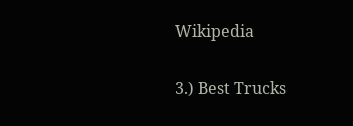Wikipedia

3.) Best Trucks